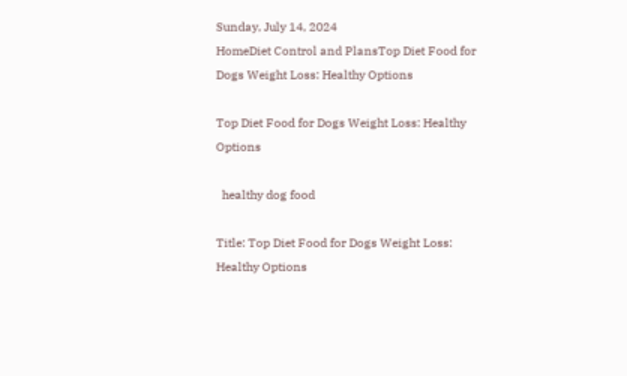Sunday, July 14, 2024
HomeDiet Control and PlansTop Diet Food for Dogs Weight Loss: Healthy Options

Top Diet Food for Dogs Weight Loss: Healthy Options

  healthy dog food

Title: Top Diet Food for Dogs Weight Loss: Healthy Options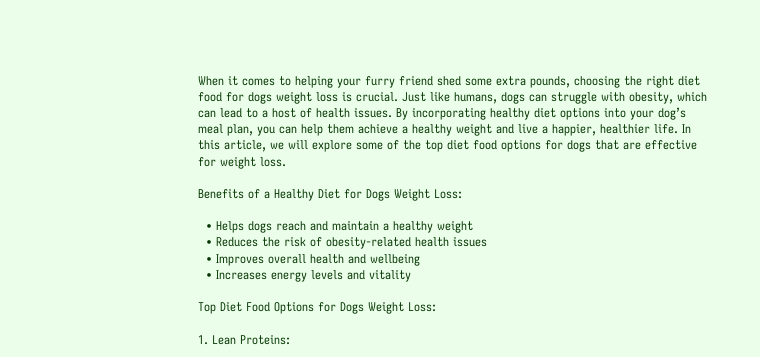When it comes to helping your furry friend shed some extra pounds, choosing the right diet food for dogs weight loss is crucial. Just like humans, dogs can struggle with obesity, which can lead to a host of health issues. By incorporating healthy diet options into your dog’s meal plan, you can help them achieve a healthy weight and live a happier, healthier life. In this article, we will explore some of the top diet food options for dogs that are effective for weight loss.

Benefits of a Healthy Diet for Dogs Weight Loss:

  • Helps dogs reach and maintain a healthy weight
  • Reduces the risk of obesity-related health issues
  • Improves overall health and wellbeing
  • Increases energy levels and vitality

Top Diet Food Options for Dogs Weight Loss:

1. Lean Proteins: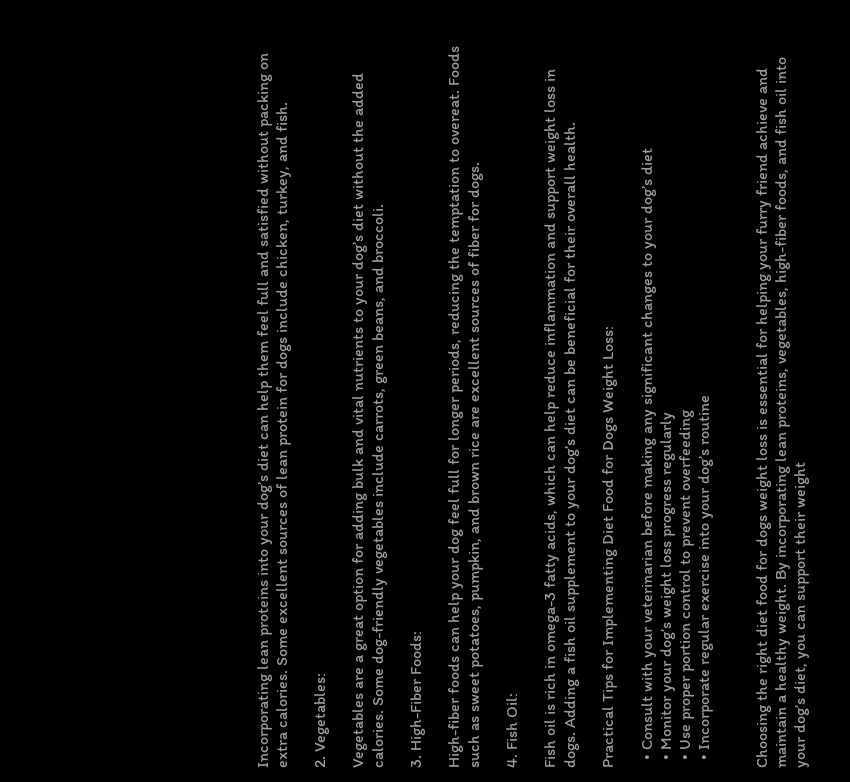Incorporating lean proteins into your dog’s diet can help them feel full and satisfied without packing on extra calories. Some excellent sources of lean protein for dogs include chicken, turkey, and fish.

2. Vegetables:

Vegetables are a great option for adding bulk and vital nutrients to your dog’s diet without the added calories. Some dog-friendly vegetables include carrots, green beans, and broccoli.

3. High-Fiber Foods:

High-fiber foods can help your dog feel full for longer periods, reducing the temptation to overeat. Foods such as sweet potatoes, pumpkin, and brown rice are excellent sources of fiber for dogs.

4. Fish Oil:

Fish oil is rich in omega-3 fatty acids, which can help reduce inflammation and support weight loss in dogs. Adding a fish oil supplement to your dog’s diet can be beneficial for their overall health.

Practical Tips for Implementing Diet Food for Dogs Weight Loss:

  • Consult with your veterinarian before making any significant changes to your dog’s diet
  • Monitor your dog’s weight loss progress regularly
  • Use proper portion control to prevent overfeeding
  • Incorporate regular exercise into your dog’s routine


Choosing the right diet food for dogs weight loss is essential for helping your furry friend achieve and maintain a healthy weight. By incorporating lean proteins, vegetables, high-fiber foods, and fish oil into your dog’s diet, you can support their weight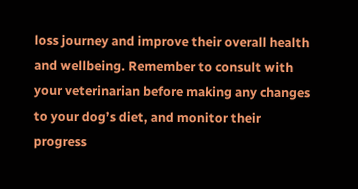loss journey and improve their overall health and wellbeing. Remember to consult with your veterinarian before making any changes to your dog’s diet, and monitor their progress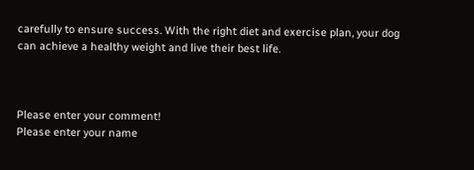carefully to ensure success. With the right diet and exercise plan, your dog can achieve a healthy weight and live their best life.



Please enter your comment!
Please enter your name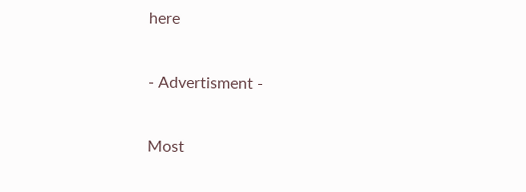here

- Advertisment -

Most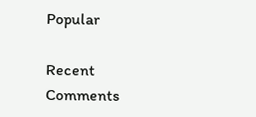Popular

Recent Comments